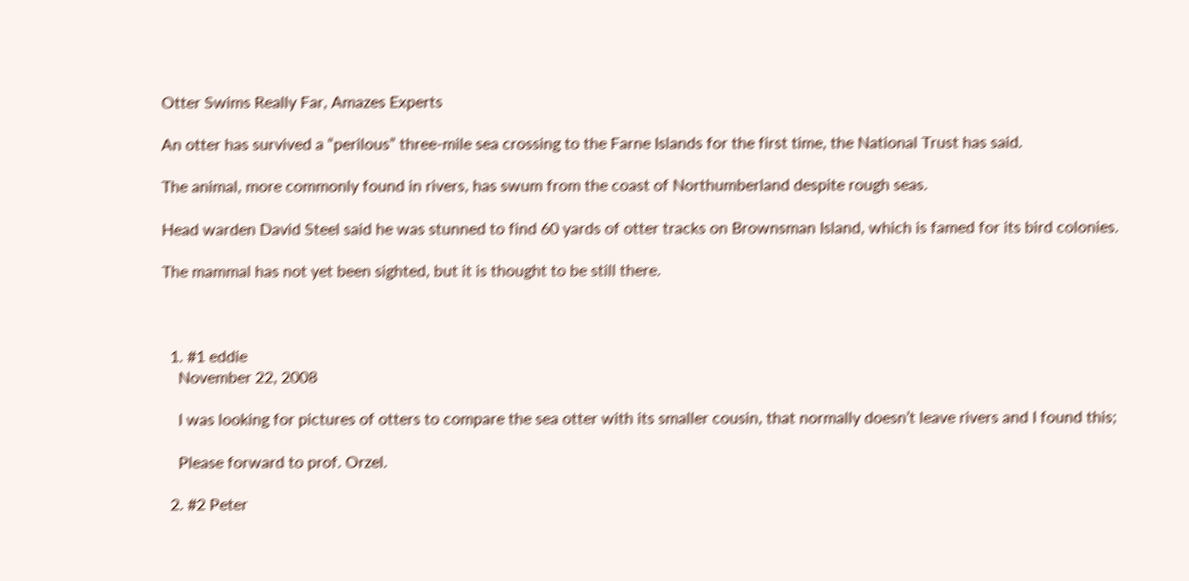Otter Swims Really Far, Amazes Experts

An otter has survived a “perilous” three-mile sea crossing to the Farne Islands for the first time, the National Trust has said.

The animal, more commonly found in rivers, has swum from the coast of Northumberland despite rough seas.

Head warden David Steel said he was stunned to find 60 yards of otter tracks on Brownsman Island, which is famed for its bird colonies.

The mammal has not yet been sighted, but it is thought to be still there.



  1. #1 eddie
    November 22, 2008

    I was looking for pictures of otters to compare the sea otter with its smaller cousin, that normally doesn’t leave rivers and I found this;

    Please forward to prof. Orzel.

  2. #2 Peter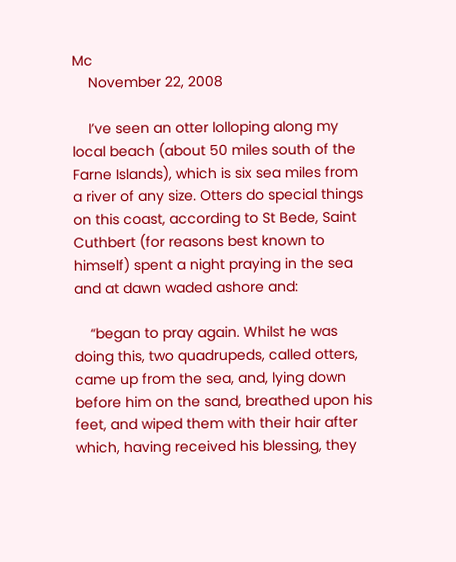Mc
    November 22, 2008

    I’ve seen an otter lolloping along my local beach (about 50 miles south of the Farne Islands), which is six sea miles from a river of any size. Otters do special things on this coast, according to St Bede, Saint Cuthbert (for reasons best known to himself) spent a night praying in the sea and at dawn waded ashore and:

    “began to pray again. Whilst he was doing this, two quadrupeds, called otters, came up from the sea, and, lying down before him on the sand, breathed upon his feet, and wiped them with their hair after which, having received his blessing, they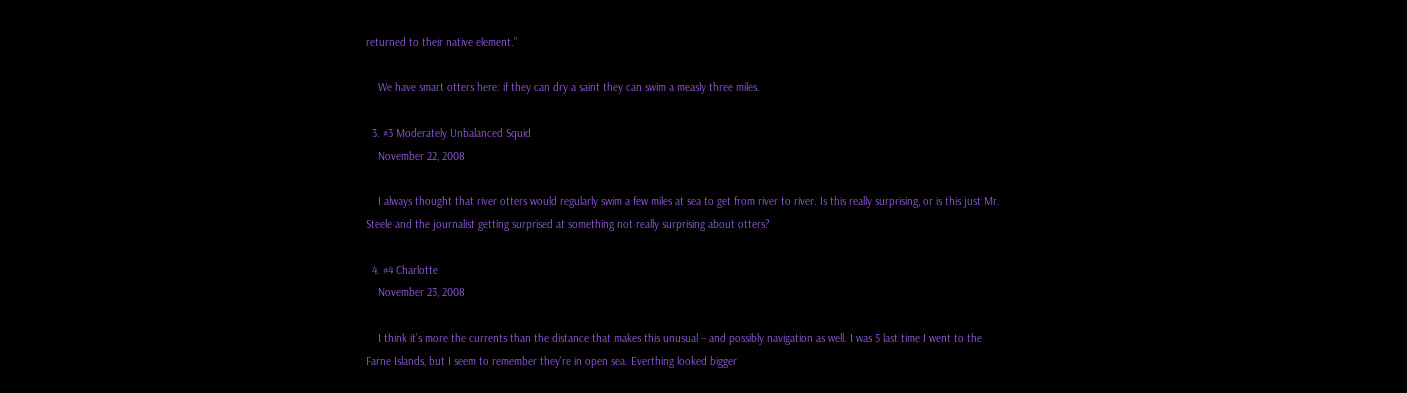returned to their native element.”

    We have smart otters here: if they can dry a saint they can swim a measly three miles.

  3. #3 Moderately Unbalanced Squid
    November 22, 2008

    I always thought that river otters would regularly swim a few miles at sea to get from river to river. Is this really surprising, or is this just Mr. Steele and the journalist getting surprised at something not really surprising about otters?

  4. #4 Charlotte
    November 23, 2008

    I think it’s more the currents than the distance that makes this unusual – and possibly navigation as well. I was 5 last time I went to the Farne Islands, but I seem to remember they’re in open sea. Everthing looked bigger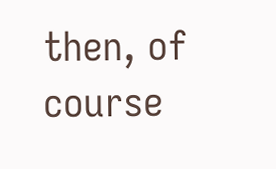then, of course